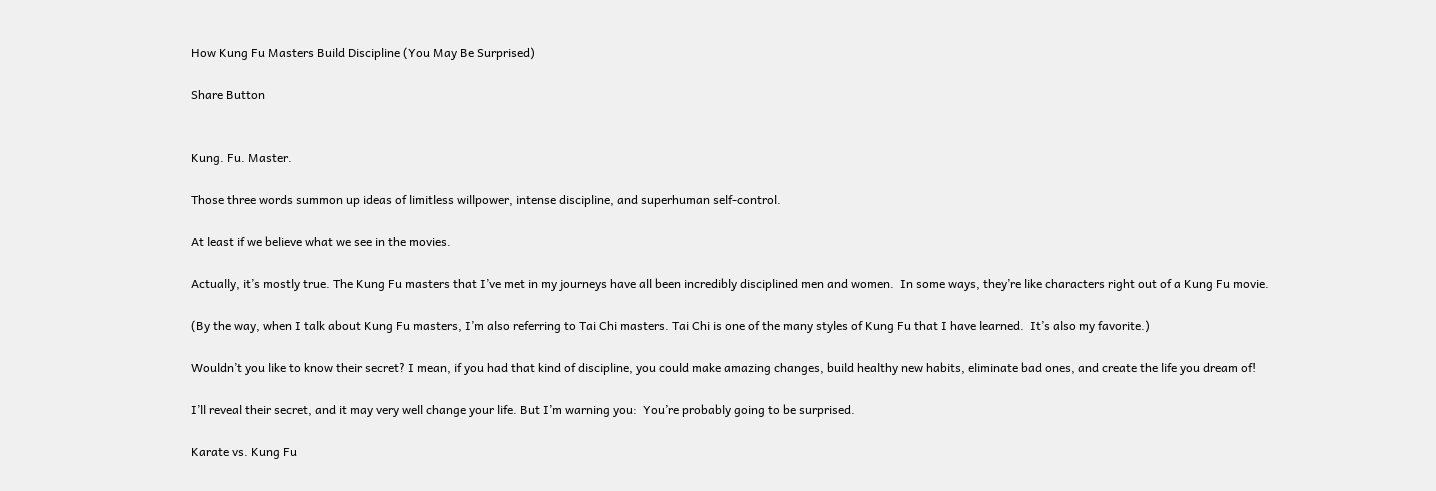How Kung Fu Masters Build Discipline (You May Be Surprised)

Share Button


Kung. Fu. Master.

Those three words summon up ideas of limitless willpower, intense discipline, and superhuman self-control.

At least if we believe what we see in the movies.

Actually, it’s mostly true. The Kung Fu masters that I’ve met in my journeys have all been incredibly disciplined men and women.  In some ways, they’re like characters right out of a Kung Fu movie.

(By the way, when I talk about Kung Fu masters, I’m also referring to Tai Chi masters. Tai Chi is one of the many styles of Kung Fu that I have learned.  It’s also my favorite.)

Wouldn’t you like to know their secret? I mean, if you had that kind of discipline, you could make amazing changes, build healthy new habits, eliminate bad ones, and create the life you dream of!

I’ll reveal their secret, and it may very well change your life. But I’m warning you:  You’re probably going to be surprised.

Karate vs. Kung Fu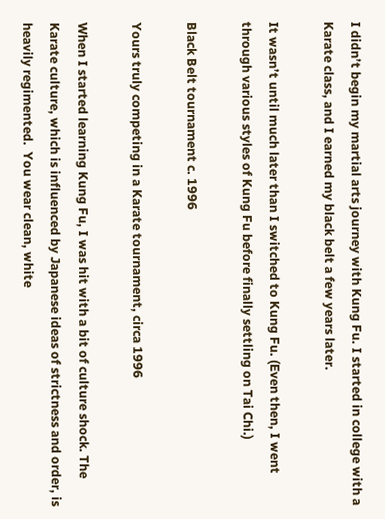I didn’t begin my martial arts journey with Kung Fu. I started in college with a Karate class, and I earned my black belt a few years later.

It wasn’t until much later than I switched to Kung Fu. (Even then, I went through various styles of Kung Fu before finally settling on Tai Chi.)

Black Belt tournament c. 1996

Yours truly competing in a Karate tournament, circa 1996

When I started learning Kung Fu, I was hit with a bit of culture shock. The Karate culture, which is influenced by Japanese ideas of strictness and order, is heavily regimented.  You wear clean, white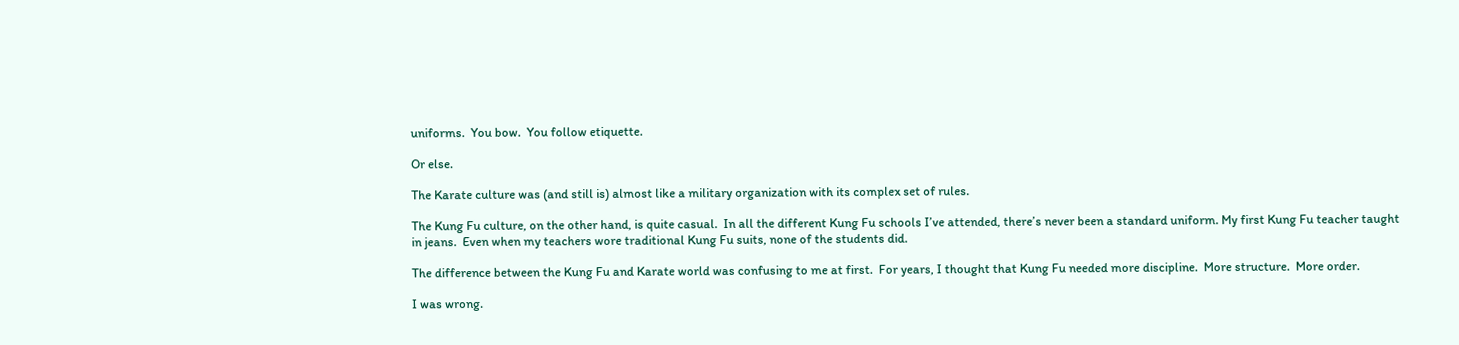uniforms.  You bow.  You follow etiquette.

Or else.

The Karate culture was (and still is) almost like a military organization with its complex set of rules.

The Kung Fu culture, on the other hand, is quite casual.  In all the different Kung Fu schools I’ve attended, there’s never been a standard uniform. My first Kung Fu teacher taught in jeans.  Even when my teachers wore traditional Kung Fu suits, none of the students did.

The difference between the Kung Fu and Karate world was confusing to me at first.  For years, I thought that Kung Fu needed more discipline.  More structure.  More order.

I was wrong.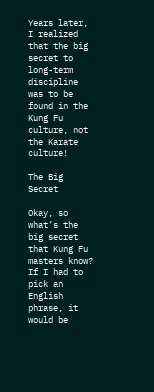Years later, I realized that the big secret to long-term discipline was to be found in the Kung Fu culture, not the Karate culture!

The Big Secret

Okay, so what’s the big secret that Kung Fu masters know? If I had to pick an English phrase, it would be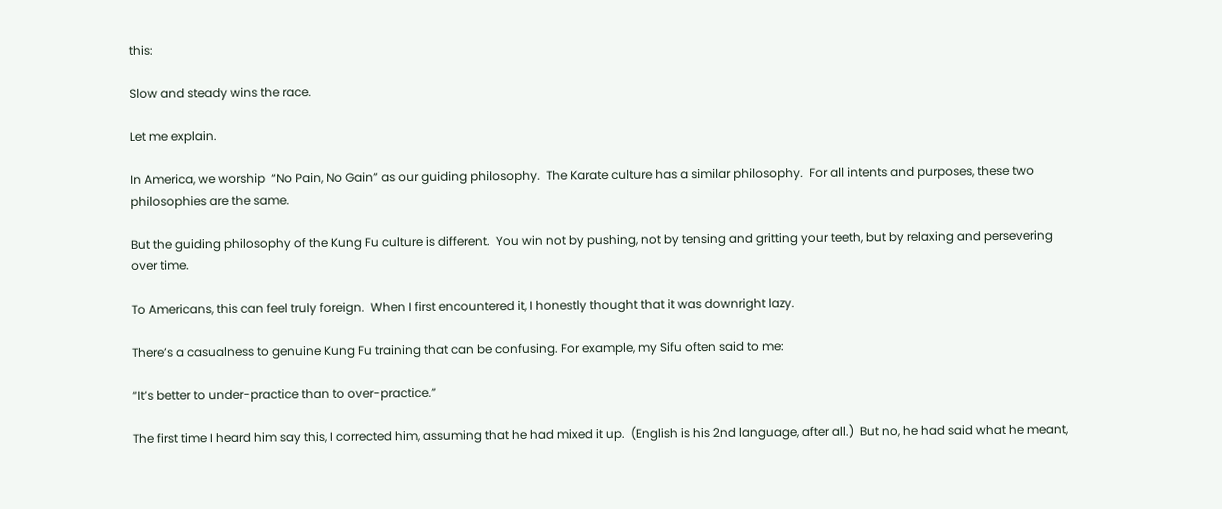this:

Slow and steady wins the race.

Let me explain.

In America, we worship  “No Pain, No Gain” as our guiding philosophy.  The Karate culture has a similar philosophy.  For all intents and purposes, these two philosophies are the same.

But the guiding philosophy of the Kung Fu culture is different.  You win not by pushing, not by tensing and gritting your teeth, but by relaxing and persevering over time.

To Americans, this can feel truly foreign.  When I first encountered it, I honestly thought that it was downright lazy.

There’s a casualness to genuine Kung Fu training that can be confusing. For example, my Sifu often said to me:

“It’s better to under-practice than to over-practice.”

The first time I heard him say this, I corrected him, assuming that he had mixed it up.  (English is his 2nd language, after all.)  But no, he had said what he meant,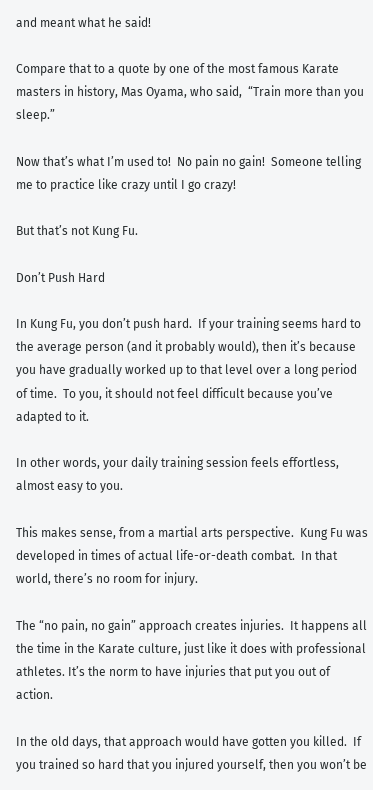and meant what he said!

Compare that to a quote by one of the most famous Karate masters in history, Mas Oyama, who said,  “Train more than you sleep.”

Now that’s what I’m used to!  No pain no gain!  Someone telling me to practice like crazy until I go crazy!

But that’s not Kung Fu.

Don’t Push Hard

In Kung Fu, you don’t push hard.  If your training seems hard to the average person (and it probably would), then it’s because you have gradually worked up to that level over a long period of time.  To you, it should not feel difficult because you’ve adapted to it.

In other words, your daily training session feels effortless, almost easy to you.

This makes sense, from a martial arts perspective.  Kung Fu was developed in times of actual life-or-death combat.  In that world, there’s no room for injury.

The “no pain, no gain” approach creates injuries.  It happens all the time in the Karate culture, just like it does with professional athletes. It’s the norm to have injuries that put you out of action.

In the old days, that approach would have gotten you killed.  If you trained so hard that you injured yourself, then you won’t be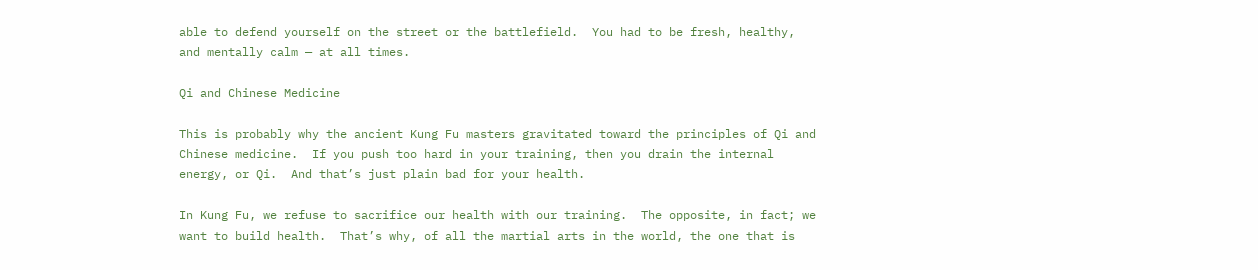able to defend yourself on the street or the battlefield.  You had to be fresh, healthy, and mentally calm — at all times.

Qi and Chinese Medicine

This is probably why the ancient Kung Fu masters gravitated toward the principles of Qi and Chinese medicine.  If you push too hard in your training, then you drain the internal energy, or Qi.  And that’s just plain bad for your health.

In Kung Fu, we refuse to sacrifice our health with our training.  The opposite, in fact; we want to build health.  That’s why, of all the martial arts in the world, the one that is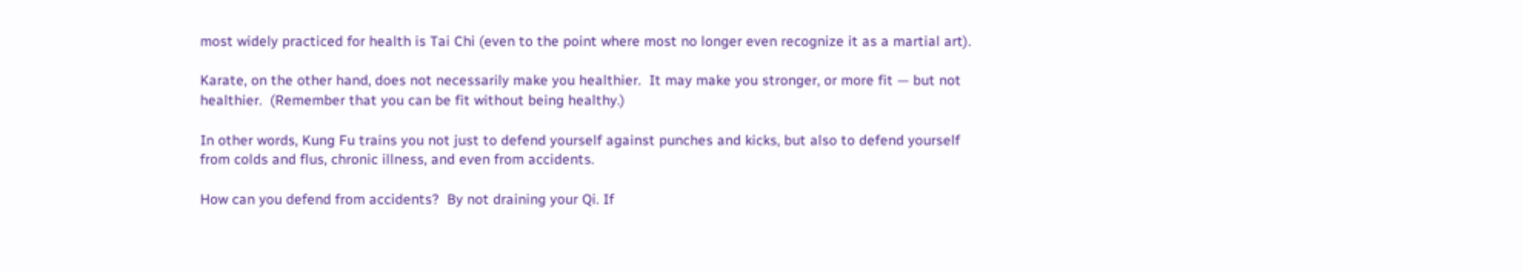most widely practiced for health is Tai Chi (even to the point where most no longer even recognize it as a martial art).

Karate, on the other hand, does not necessarily make you healthier.  It may make you stronger, or more fit — but not healthier.  (Remember that you can be fit without being healthy.)

In other words, Kung Fu trains you not just to defend yourself against punches and kicks, but also to defend yourself from colds and flus, chronic illness, and even from accidents.

How can you defend from accidents?  By not draining your Qi. If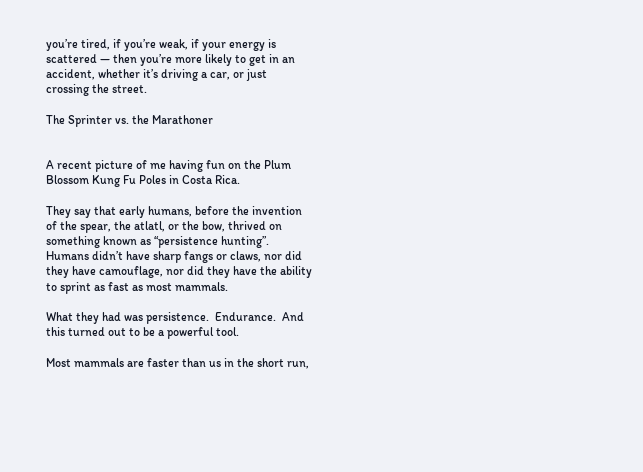you’re tired, if you’re weak, if your energy is scattered — then you’re more likely to get in an accident, whether it’s driving a car, or just crossing the street.

The Sprinter vs. the Marathoner


A recent picture of me having fun on the Plum Blossom Kung Fu Poles in Costa Rica.

They say that early humans, before the invention of the spear, the atlatl, or the bow, thrived on something known as “persistence hunting”.  Humans didn’t have sharp fangs or claws, nor did they have camouflage, nor did they have the ability to sprint as fast as most mammals.

What they had was persistence.  Endurance.  And this turned out to be a powerful tool.

Most mammals are faster than us in the short run,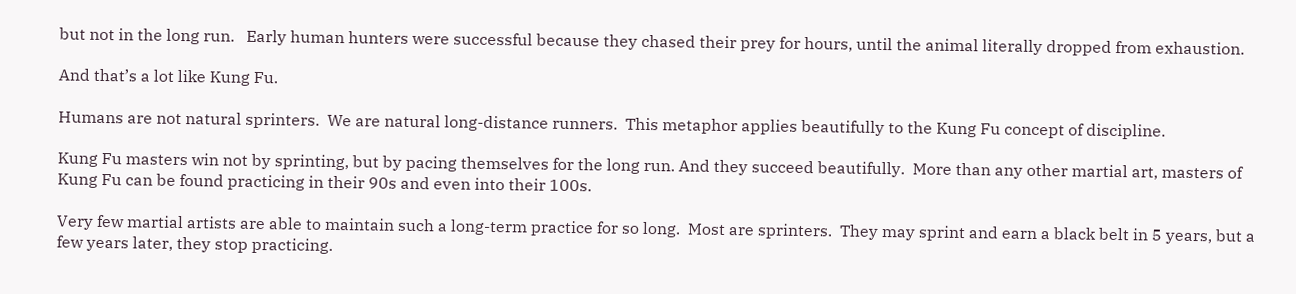but not in the long run.   Early human hunters were successful because they chased their prey for hours, until the animal literally dropped from exhaustion.

And that’s a lot like Kung Fu.

Humans are not natural sprinters.  We are natural long-distance runners.  This metaphor applies beautifully to the Kung Fu concept of discipline.

Kung Fu masters win not by sprinting, but by pacing themselves for the long run. And they succeed beautifully.  More than any other martial art, masters of Kung Fu can be found practicing in their 90s and even into their 100s.

Very few martial artists are able to maintain such a long-term practice for so long.  Most are sprinters.  They may sprint and earn a black belt in 5 years, but a few years later, they stop practicing.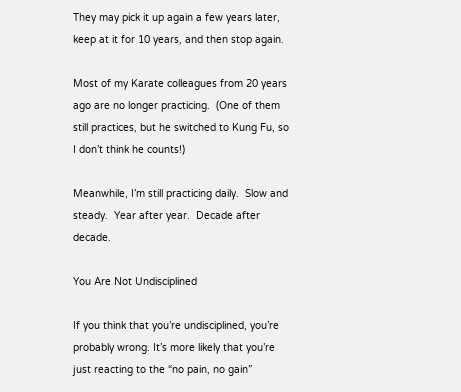They may pick it up again a few years later, keep at it for 10 years, and then stop again.

Most of my Karate colleagues from 20 years ago are no longer practicing.  (One of them still practices, but he switched to Kung Fu, so I don’t think he counts!)

Meanwhile, I’m still practicing daily.  Slow and steady.  Year after year.  Decade after decade.

You Are Not Undisciplined

If you think that you’re undisciplined, you’re probably wrong. It’s more likely that you’re just reacting to the “no pain, no gain”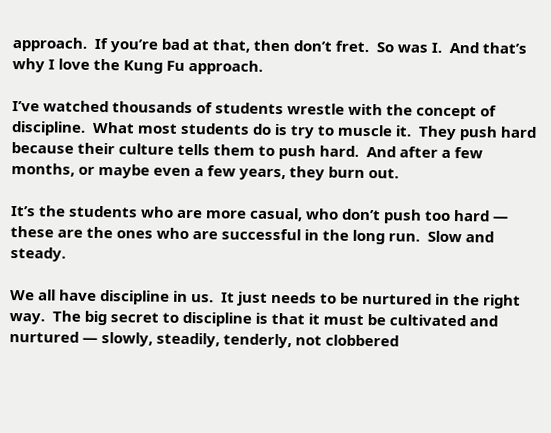approach.  If you’re bad at that, then don’t fret.  So was I.  And that’s why I love the Kung Fu approach.

I’ve watched thousands of students wrestle with the concept of discipline.  What most students do is try to muscle it.  They push hard because their culture tells them to push hard.  And after a few months, or maybe even a few years, they burn out.

It’s the students who are more casual, who don’t push too hard — these are the ones who are successful in the long run.  Slow and steady.

We all have discipline in us.  It just needs to be nurtured in the right way.  The big secret to discipline is that it must be cultivated and nurtured — slowly, steadily, tenderly, not clobbered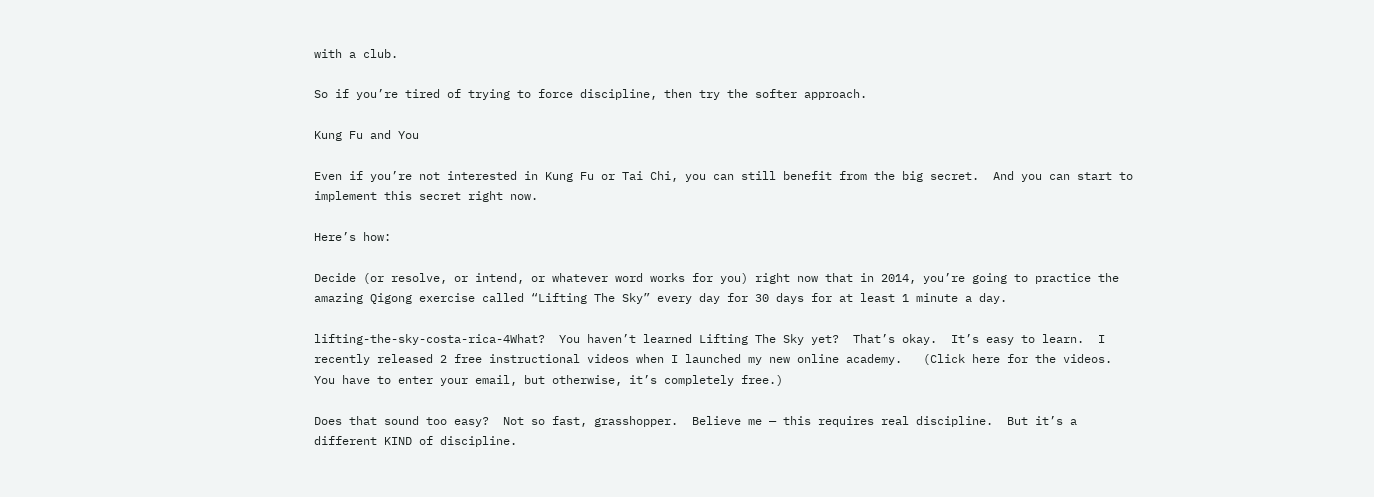with a club.

So if you’re tired of trying to force discipline, then try the softer approach.

Kung Fu and You

Even if you’re not interested in Kung Fu or Tai Chi, you can still benefit from the big secret.  And you can start to implement this secret right now.

Here’s how:

Decide (or resolve, or intend, or whatever word works for you) right now that in 2014, you’re going to practice the amazing Qigong exercise called “Lifting The Sky” every day for 30 days for at least 1 minute a day.

lifting-the-sky-costa-rica-4What?  You haven’t learned Lifting The Sky yet?  That’s okay.  It’s easy to learn.  I recently released 2 free instructional videos when I launched my new online academy.   (Click here for the videos.  You have to enter your email, but otherwise, it’s completely free.)

Does that sound too easy?  Not so fast, grasshopper.  Believe me — this requires real discipline.  But it’s a different KIND of discipline.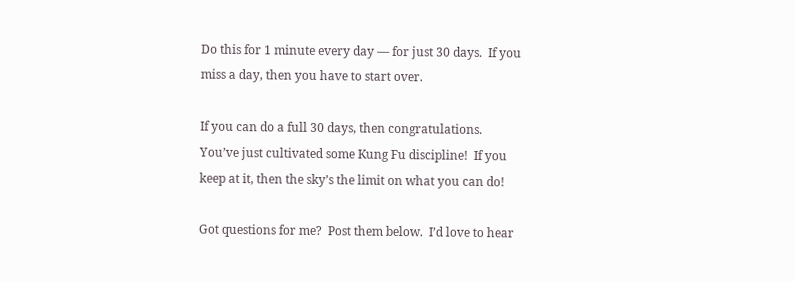Do this for 1 minute every day — for just 30 days.  If you miss a day, then you have to start over.

If you can do a full 30 days, then congratulations.  You’ve just cultivated some Kung Fu discipline!  If you keep at it, then the sky’s the limit on what you can do!

Got questions for me?  Post them below.  I’d love to hear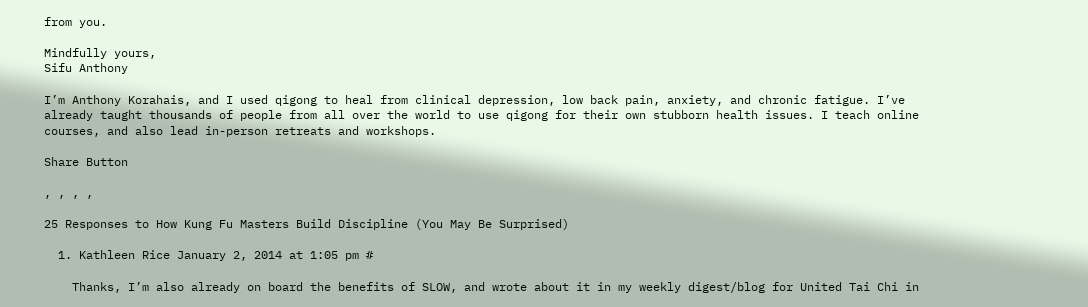from you.

Mindfully yours,
Sifu Anthony

I’m Anthony Korahais, and I used qigong to heal from clinical depression, low back pain, anxiety, and chronic fatigue. I’ve already taught thousands of people from all over the world to use qigong for their own stubborn health issues. I teach online courses, and also lead in-person retreats and workshops.

Share Button

, , , ,

25 Responses to How Kung Fu Masters Build Discipline (You May Be Surprised)

  1. Kathleen Rice January 2, 2014 at 1:05 pm #

    Thanks, I’m also already on board the benefits of SLOW, and wrote about it in my weekly digest/blog for United Tai Chi in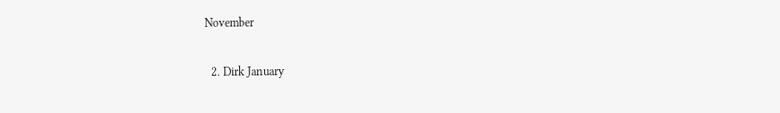November

  2. Dirk January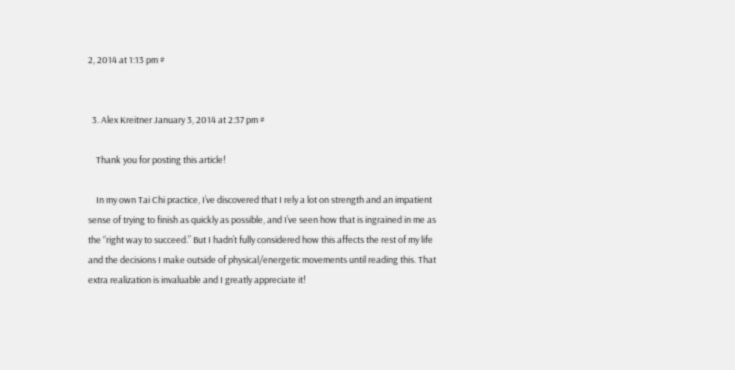2, 2014 at 1:13 pm #


  3. Alex Kreitner January 3, 2014 at 2:37 pm #

    Thank you for posting this article!

    In my own Tai Chi practice, I’ve discovered that I rely a lot on strength and an impatient sense of trying to finish as quickly as possible, and I’ve seen how that is ingrained in me as the “right way to succeed.” But I hadn’t fully considered how this affects the rest of my life and the decisions I make outside of physical/energetic movements until reading this. That extra realization is invaluable and I greatly appreciate it!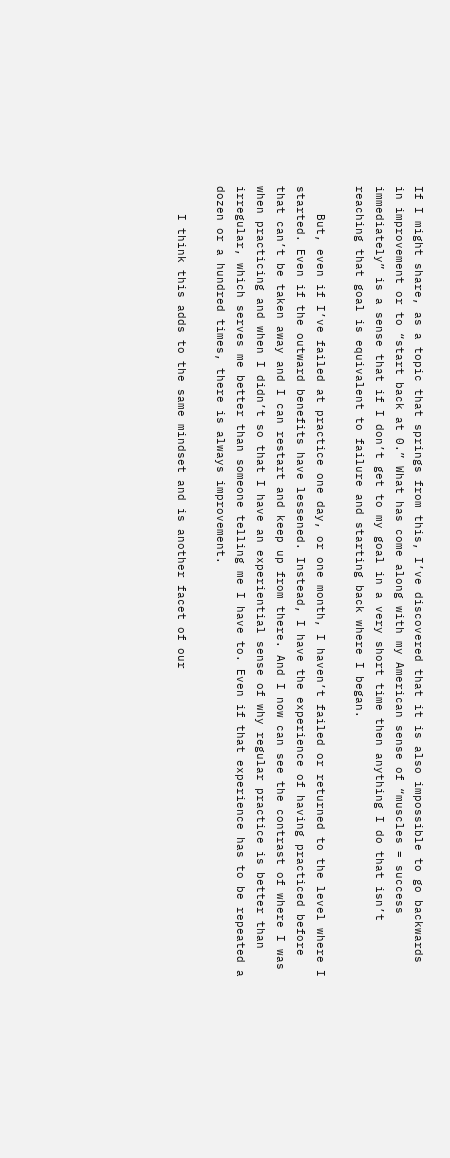If I might share, as a topic that springs from this, I’ve discovered that it is also impossible to go backwards in improvement or to “start back at 0.” What has come along with my American sense of “muscles = success immediately” is a sense that if I don’t get to my goal in a very short time then anything I do that isn’t reaching that goal is equivalent to failure and starting back where I began.

    But, even if I’ve failed at practice one day, or one month, I haven’t failed or returned to the level where I started. Even if the outward benefits have lessened. Instead, I have the experience of having practiced before that can’t be taken away and I can restart and keep up from there. And I now can see the contrast of where I was when practicing and when I didn’t so that I have an experiential sense of why regular practice is better than irregular, which serves me better than someone telling me I have to. Even if that experience has to be repeated a dozen or a hundred times, there is always improvement.

    I think this adds to the same mindset and is another facet of our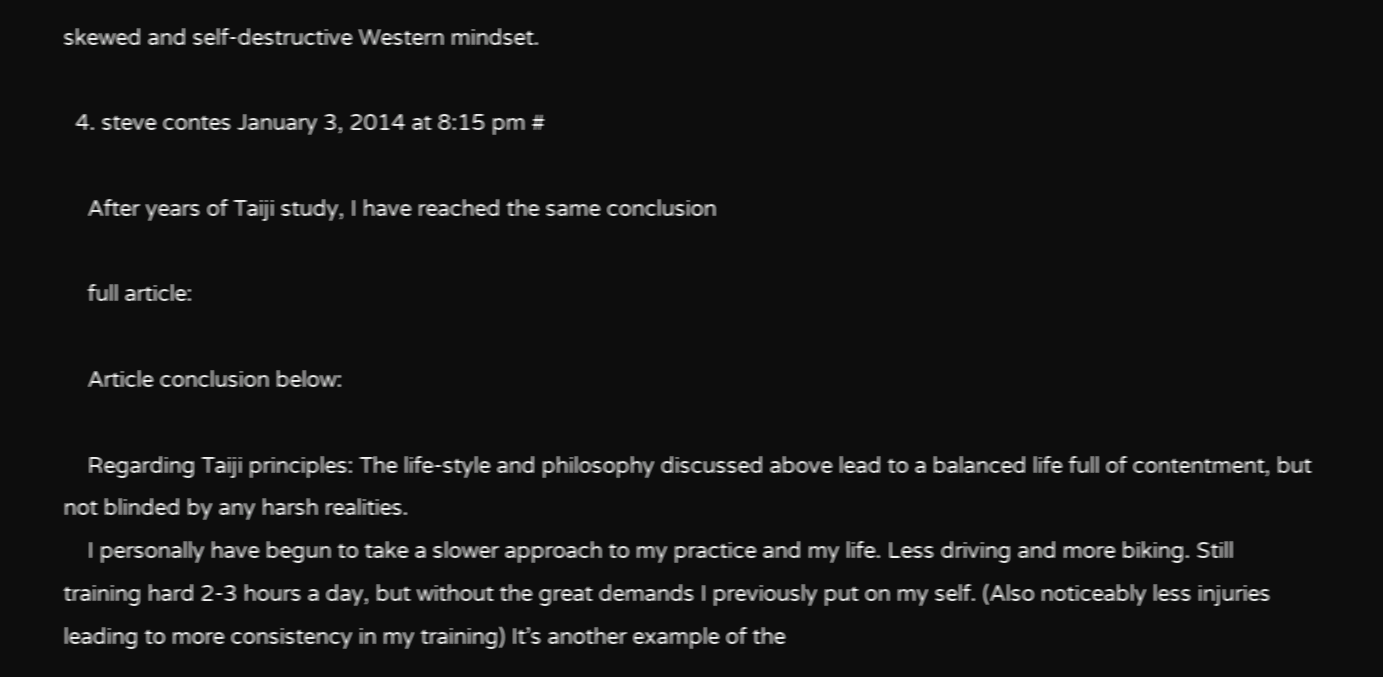skewed and self-destructive Western mindset.

  4. steve contes January 3, 2014 at 8:15 pm #

    After years of Taiji study, I have reached the same conclusion

    full article:

    Article conclusion below:

    Regarding Taiji principles: The life-style and philosophy discussed above lead to a balanced life full of contentment, but not blinded by any harsh realities.
    I personally have begun to take a slower approach to my practice and my life. Less driving and more biking. Still training hard 2-3 hours a day, but without the great demands I previously put on my self. (Also noticeably less injuries leading to more consistency in my training) It’s another example of the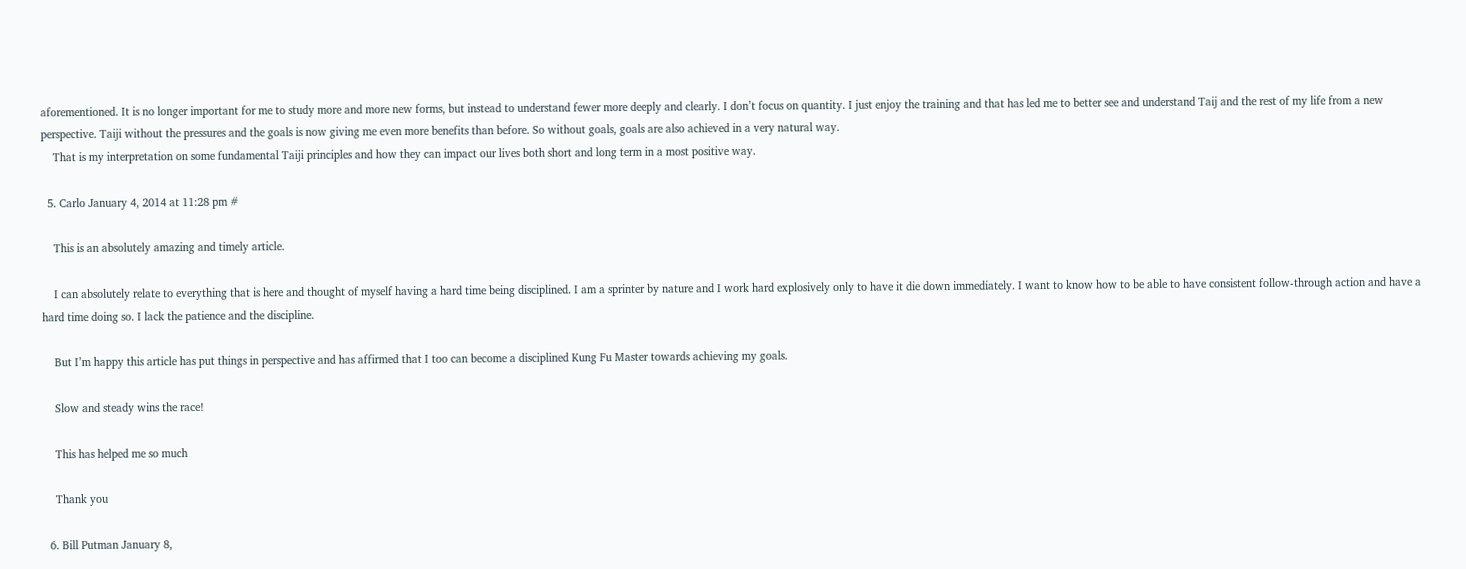aforementioned. It is no longer important for me to study more and more new forms, but instead to understand fewer more deeply and clearly. I don’t focus on quantity. I just enjoy the training and that has led me to better see and understand Taij and the rest of my life from a new perspective. Taiji without the pressures and the goals is now giving me even more benefits than before. So without goals, goals are also achieved in a very natural way.
    That is my interpretation on some fundamental Taiji principles and how they can impact our lives both short and long term in a most positive way.

  5. Carlo January 4, 2014 at 11:28 pm #

    This is an absolutely amazing and timely article.

    I can absolutely relate to everything that is here and thought of myself having a hard time being disciplined. I am a sprinter by nature and I work hard explosively only to have it die down immediately. I want to know how to be able to have consistent follow-through action and have a hard time doing so. I lack the patience and the discipline.

    But I’m happy this article has put things in perspective and has affirmed that I too can become a disciplined Kung Fu Master towards achieving my goals.

    Slow and steady wins the race!

    This has helped me so much

    Thank you

  6. Bill Putman January 8,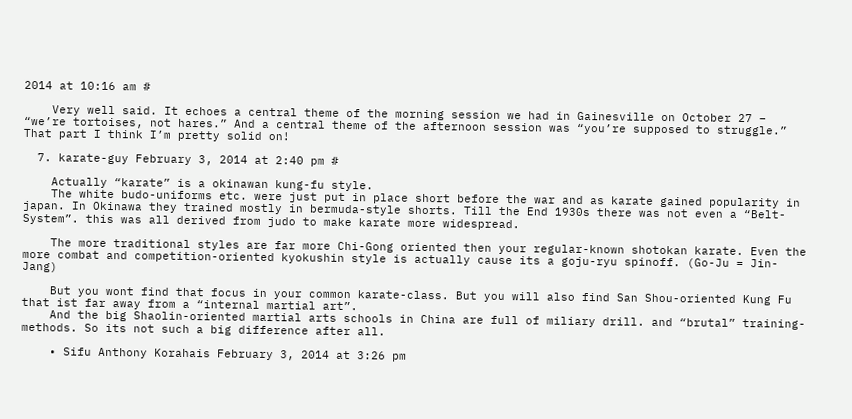2014 at 10:16 am #

    Very well said. It echoes a central theme of the morning session we had in Gainesville on October 27 – “we’re tortoises, not hares.” And a central theme of the afternoon session was “you’re supposed to struggle.” That part I think I’m pretty solid on!

  7. karate-guy February 3, 2014 at 2:40 pm #

    Actually “karate” is a okinawan kung-fu style.
    The white budo-uniforms etc. were just put in place short before the war and as karate gained popularity in japan. In Okinawa they trained mostly in bermuda-style shorts. Till the End 1930s there was not even a “Belt-System”. this was all derived from judo to make karate more widespread.

    The more traditional styles are far more Chi-Gong oriented then your regular-known shotokan karate. Even the more combat and competition-oriented kyokushin style is actually cause its a goju-ryu spinoff. (Go-Ju = Jin-Jang)

    But you wont find that focus in your common karate-class. But you will also find San Shou-oriented Kung Fu that ist far away from a “internal martial art”.
    And the big Shaolin-oriented martial arts schools in China are full of miliary drill. and “brutal” training-methods. So its not such a big difference after all.

    • Sifu Anthony Korahais February 3, 2014 at 3:26 pm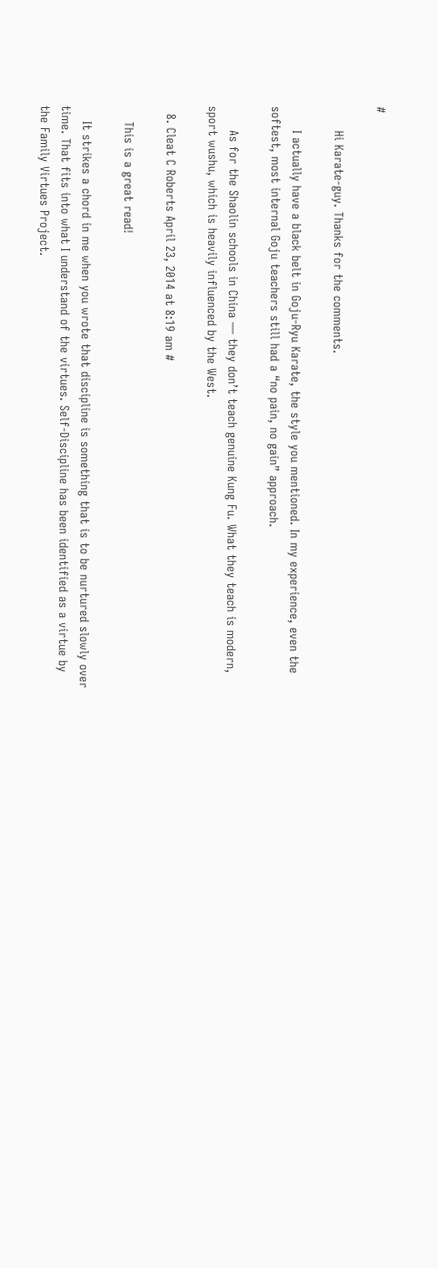#

      Hi Karate-guy. Thanks for the comments.

      I actually have a black belt in Goju-Ryu Karate, the style you mentioned. In my experience, even the softest, most internal Goju teachers still had a “no pain, no gain” approach.

      As for the Shaolin schools in China — they don’t teach genuine Kung Fu. What they teach is modern, sport wushu, which is heavily influenced by the West.

  8. Cleat C Roberts April 23, 2014 at 8:19 am #

    This is a great read!

    It strikes a chord in me when you wrote that discipline is something that is to be nurtured slowly over time. That fits into what I understand of the virtues. Self-Discipline has been identified as a virtue by the Family Virtues Project.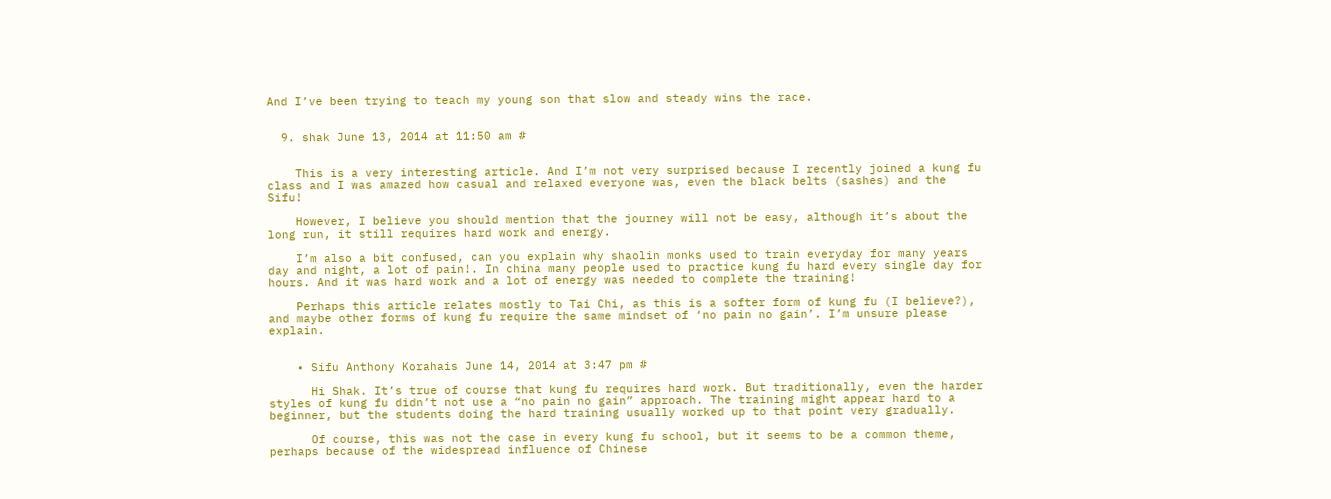And I’ve been trying to teach my young son that slow and steady wins the race.


  9. shak June 13, 2014 at 11:50 am #


    This is a very interesting article. And I’m not very surprised because I recently joined a kung fu class and I was amazed how casual and relaxed everyone was, even the black belts (sashes) and the Sifu!

    However, I believe you should mention that the journey will not be easy, although it’s about the long run, it still requires hard work and energy.

    I’m also a bit confused, can you explain why shaolin monks used to train everyday for many years day and night, a lot of pain!. In china many people used to practice kung fu hard every single day for hours. And it was hard work and a lot of energy was needed to complete the training!

    Perhaps this article relates mostly to Tai Chi, as this is a softer form of kung fu (I believe?), and maybe other forms of kung fu require the same mindset of ‘no pain no gain’. I’m unsure please explain.


    • Sifu Anthony Korahais June 14, 2014 at 3:47 pm #

      Hi Shak. It’s true of course that kung fu requires hard work. But traditionally, even the harder styles of kung fu didn’t not use a “no pain no gain” approach. The training might appear hard to a beginner, but the students doing the hard training usually worked up to that point very gradually.

      Of course, this was not the case in every kung fu school, but it seems to be a common theme, perhaps because of the widespread influence of Chinese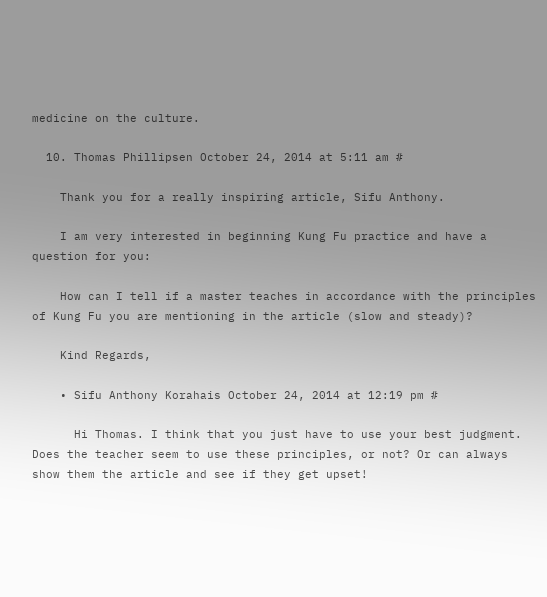medicine on the culture.

  10. Thomas Phillipsen October 24, 2014 at 5:11 am #

    Thank you for a really inspiring article, Sifu Anthony.

    I am very interested in beginning Kung Fu practice and have a question for you:

    How can I tell if a master teaches in accordance with the principles of Kung Fu you are mentioning in the article (slow and steady)?

    Kind Regards,

    • Sifu Anthony Korahais October 24, 2014 at 12:19 pm #

      Hi Thomas. I think that you just have to use your best judgment. Does the teacher seem to use these principles, or not? Or can always show them the article and see if they get upset!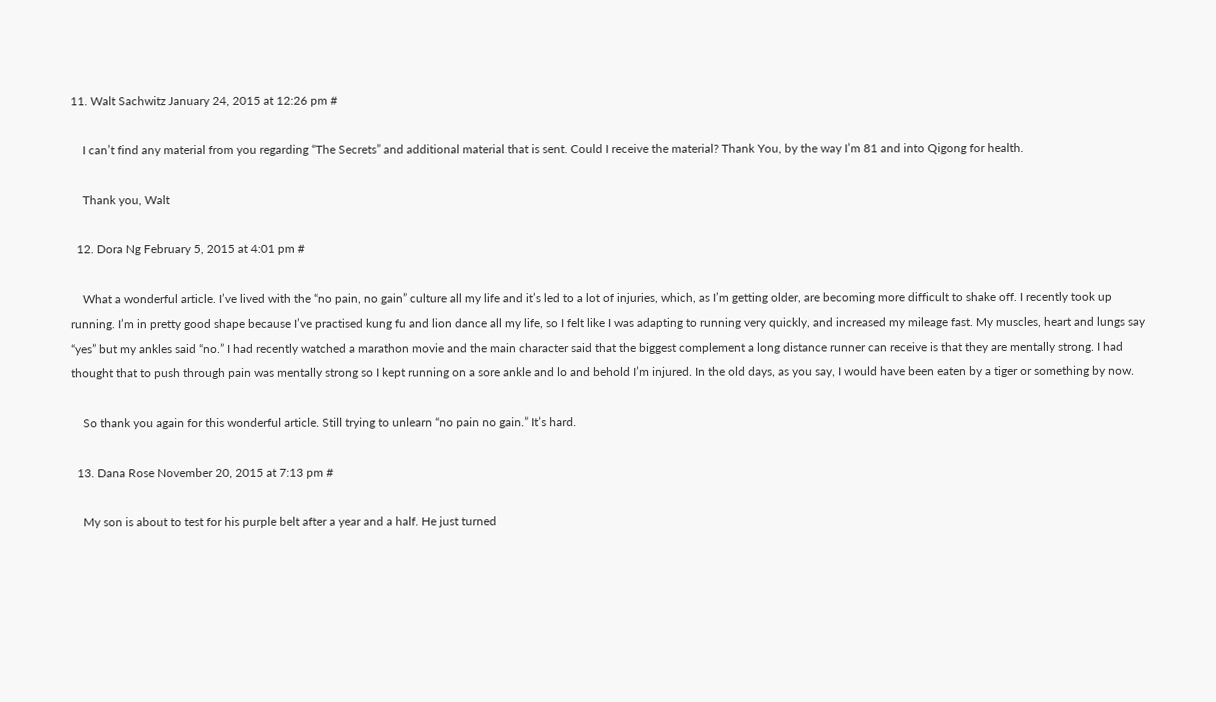11. Walt Sachwitz January 24, 2015 at 12:26 pm #

    I can’t find any material from you regarding “The Secrets” and additional material that is sent. Could I receive the material? Thank You, by the way I’m 81 and into Qigong for health.

    Thank you, Walt

  12. Dora Ng February 5, 2015 at 4:01 pm #

    What a wonderful article. I’ve lived with the “no pain, no gain” culture all my life and it’s led to a lot of injuries, which, as I’m getting older, are becoming more difficult to shake off. I recently took up running. I’m in pretty good shape because I’ve practised kung fu and lion dance all my life, so I felt like I was adapting to running very quickly, and increased my mileage fast. My muscles, heart and lungs say “yes” but my ankles said “no.” I had recently watched a marathon movie and the main character said that the biggest complement a long distance runner can receive is that they are mentally strong. I had thought that to push through pain was mentally strong so I kept running on a sore ankle and lo and behold I’m injured. In the old days, as you say, I would have been eaten by a tiger or something by now.

    So thank you again for this wonderful article. Still trying to unlearn “no pain no gain.” It’s hard.

  13. Dana Rose November 20, 2015 at 7:13 pm #

    My son is about to test for his purple belt after a year and a half. He just turned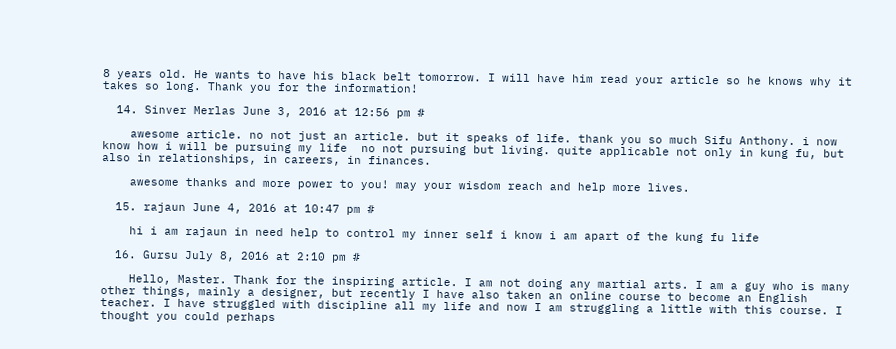8 years old. He wants to have his black belt tomorrow. I will have him read your article so he knows why it takes so long. Thank you for the information!

  14. Sinver Merlas June 3, 2016 at 12:56 pm #

    awesome article. no not just an article. but it speaks of life. thank you so much Sifu Anthony. i now know how i will be pursuing my life  no not pursuing but living. quite applicable not only in kung fu, but also in relationships, in careers, in finances.

    awesome thanks and more power to you! may your wisdom reach and help more lives.

  15. rajaun June 4, 2016 at 10:47 pm #

    hi i am rajaun in need help to control my inner self i know i am apart of the kung fu life

  16. Gursu July 8, 2016 at 2:10 pm #

    Hello, Master. Thank for the inspiring article. I am not doing any martial arts. I am a guy who is many other things, mainly a designer, but recently I have also taken an online course to become an English teacher. I have struggled with discipline all my life and now I am struggling a little with this course. I thought you could perhaps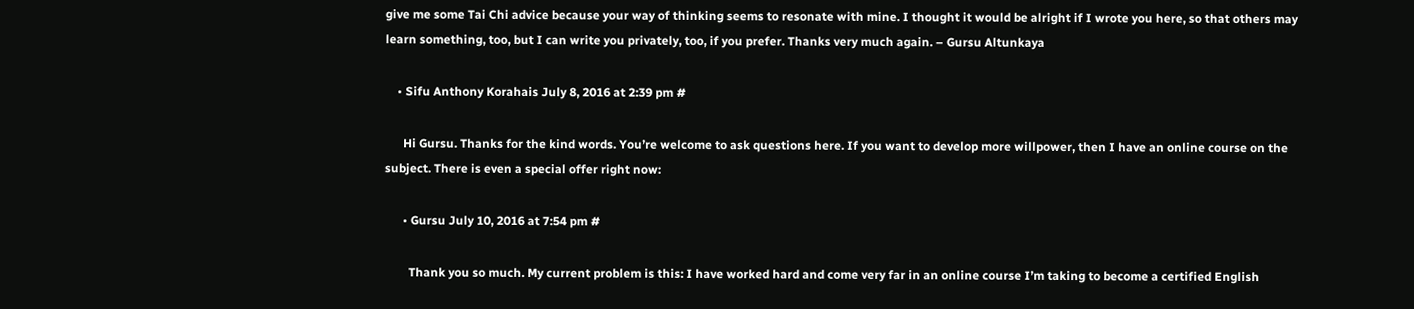give me some Tai Chi advice because your way of thinking seems to resonate with mine. I thought it would be alright if I wrote you here, so that others may learn something, too, but I can write you privately, too, if you prefer. Thanks very much again. – Gursu Altunkaya

    • Sifu Anthony Korahais July 8, 2016 at 2:39 pm #

      Hi Gursu. Thanks for the kind words. You’re welcome to ask questions here. If you want to develop more willpower, then I have an online course on the subject. There is even a special offer right now:

      • Gursu July 10, 2016 at 7:54 pm #

        Thank you so much. My current problem is this: I have worked hard and come very far in an online course I’m taking to become a certified English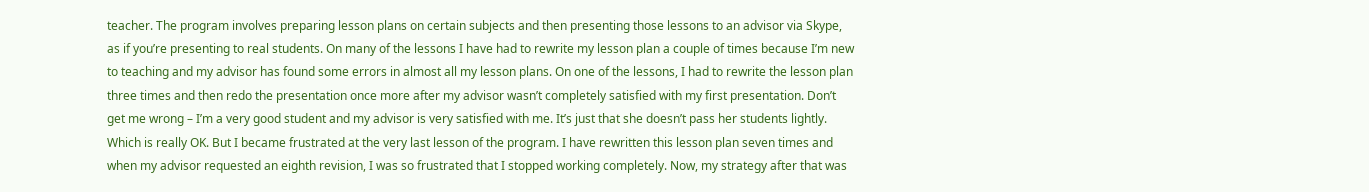teacher. The program involves preparing lesson plans on certain subjects and then presenting those lessons to an advisor via Skype, as if you’re presenting to real students. On many of the lessons I have had to rewrite my lesson plan a couple of times because I’m new to teaching and my advisor has found some errors in almost all my lesson plans. On one of the lessons, I had to rewrite the lesson plan three times and then redo the presentation once more after my advisor wasn’t completely satisfied with my first presentation. Don’t get me wrong – I’m a very good student and my advisor is very satisfied with me. It’s just that she doesn’t pass her students lightly. Which is really OK. But I became frustrated at the very last lesson of the program. I have rewritten this lesson plan seven times and when my advisor requested an eighth revision, I was so frustrated that I stopped working completely. Now, my strategy after that was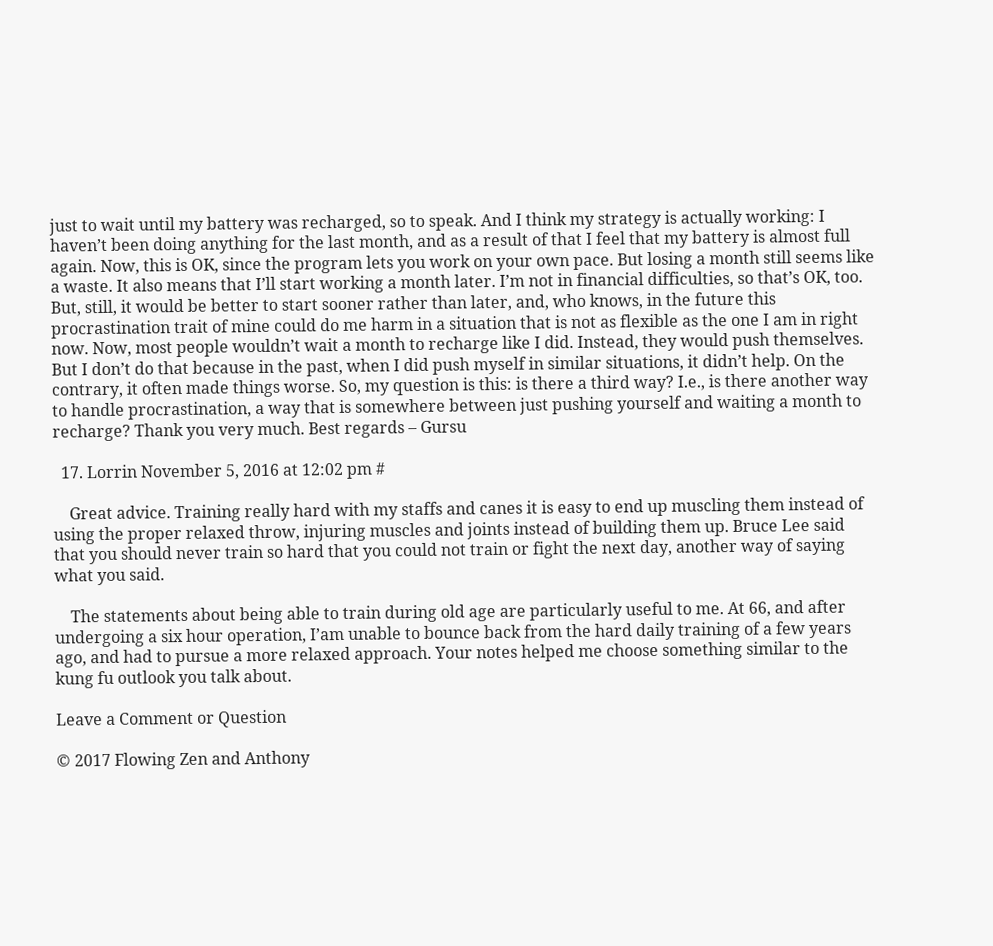just to wait until my battery was recharged, so to speak. And I think my strategy is actually working: I haven’t been doing anything for the last month, and as a result of that I feel that my battery is almost full again. Now, this is OK, since the program lets you work on your own pace. But losing a month still seems like a waste. It also means that I’ll start working a month later. I’m not in financial difficulties, so that’s OK, too. But, still, it would be better to start sooner rather than later, and, who knows, in the future this procrastination trait of mine could do me harm in a situation that is not as flexible as the one I am in right now. Now, most people wouldn’t wait a month to recharge like I did. Instead, they would push themselves. But I don’t do that because in the past, when I did push myself in similar situations, it didn’t help. On the contrary, it often made things worse. So, my question is this: is there a third way? I.e., is there another way to handle procrastination, a way that is somewhere between just pushing yourself and waiting a month to recharge? Thank you very much. Best regards – Gursu

  17. Lorrin November 5, 2016 at 12:02 pm #

    Great advice. Training really hard with my staffs and canes it is easy to end up muscling them instead of using the proper relaxed throw, injuring muscles and joints instead of building them up. Bruce Lee said that you should never train so hard that you could not train or fight the next day, another way of saying what you said.

    The statements about being able to train during old age are particularly useful to me. At 66, and after undergoing a six hour operation, I’am unable to bounce back from the hard daily training of a few years ago, and had to pursue a more relaxed approach. Your notes helped me choose something similar to the kung fu outlook you talk about.

Leave a Comment or Question

© 2017 Flowing Zen and Anthony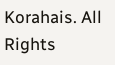Korahais. All Rights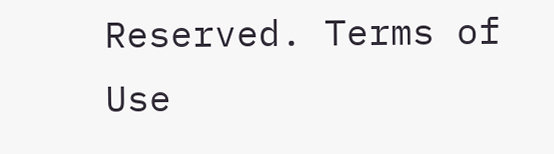Reserved. Terms of Use